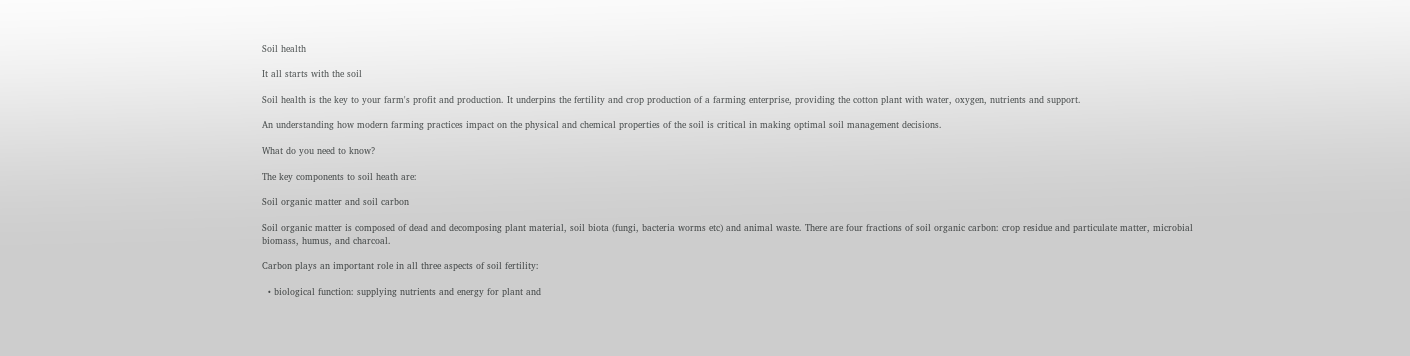Soil health

It all starts with the soil

Soil health is the key to your farm's profit and production. It underpins the fertility and crop production of a farming enterprise, providing the cotton plant with water, oxygen, nutrients and support.

An understanding how modern farming practices impact on the physical and chemical properties of the soil is critical in making optimal soil management decisions.

What do you need to know?

The key components to soil heath are:

Soil organic matter and soil carbon

Soil organic matter is composed of dead and decomposing plant material, soil biota (fungi, bacteria worms etc) and animal waste. There are four fractions of soil organic carbon: crop residue and particulate matter, microbial biomass, humus, and charcoal.

Carbon plays an important role in all three aspects of soil fertility:

  • biological function: supplying nutrients and energy for plant and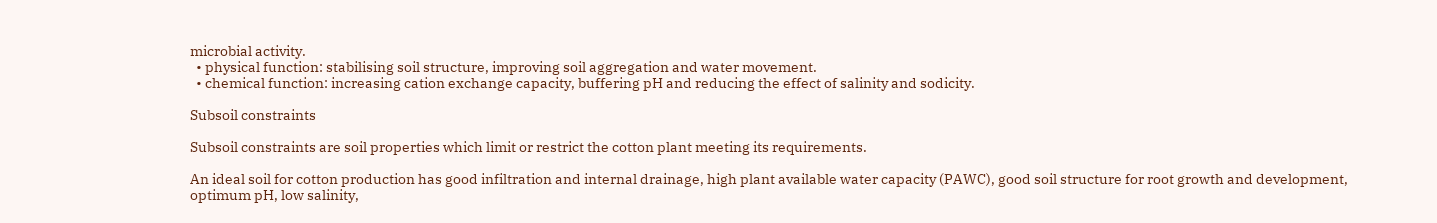microbial activity.
  • physical function: stabilising soil structure, improving soil aggregation and water movement.
  • chemical function: increasing cation exchange capacity, buffering pH and reducing the effect of salinity and sodicity.

Subsoil constraints

Subsoil constraints are soil properties which limit or restrict the cotton plant meeting its requirements.

An ideal soil for cotton production has good infiltration and internal drainage, high plant available water capacity (PAWC), good soil structure for root growth and development, optimum pH, low salinity,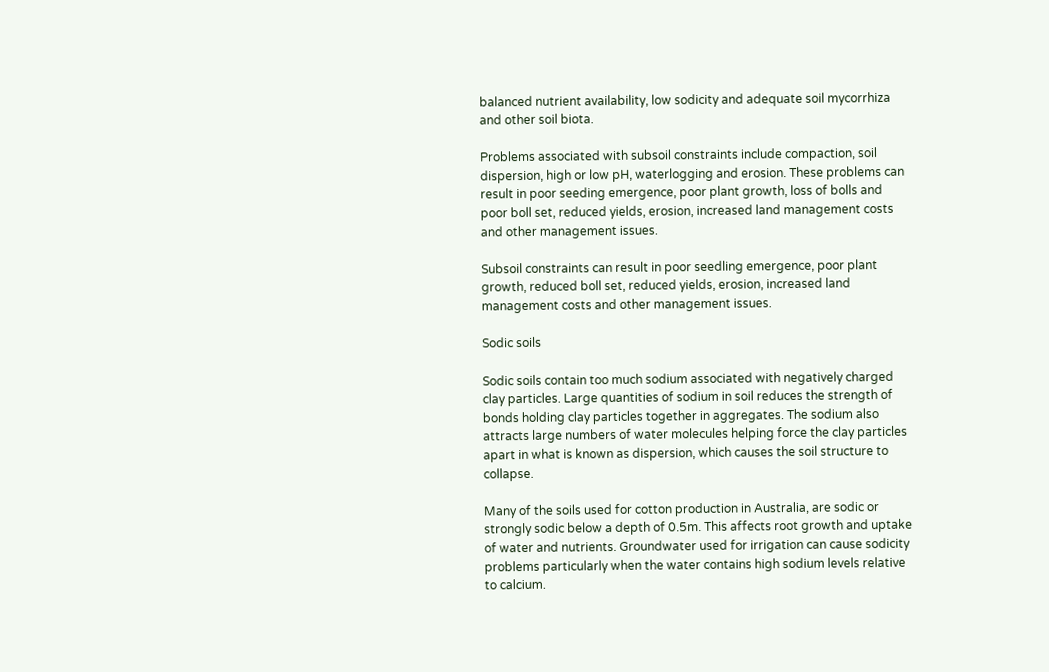balanced nutrient availability, low sodicity and adequate soil mycorrhiza and other soil biota.

Problems associated with subsoil constraints include compaction, soil dispersion, high or low pH, waterlogging and erosion. These problems can result in poor seeding emergence, poor plant growth, loss of bolls and poor boll set, reduced yields, erosion, increased land management costs and other management issues.

Subsoil constraints can result in poor seedling emergence, poor plant growth, reduced boll set, reduced yields, erosion, increased land management costs and other management issues.

Sodic soils

Sodic soils contain too much sodium associated with negatively charged clay particles. Large quantities of sodium in soil reduces the strength of bonds holding clay particles together in aggregates. The sodium also attracts large numbers of water molecules helping force the clay particles apart in what is known as dispersion, which causes the soil structure to collapse.

Many of the soils used for cotton production in Australia, are sodic or strongly sodic below a depth of 0.5m. This affects root growth and uptake of water and nutrients. Groundwater used for irrigation can cause sodicity problems particularly when the water contains high sodium levels relative to calcium.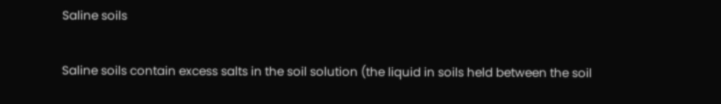Saline soils

Saline soils contain excess salts in the soil solution (the liquid in soils held between the soil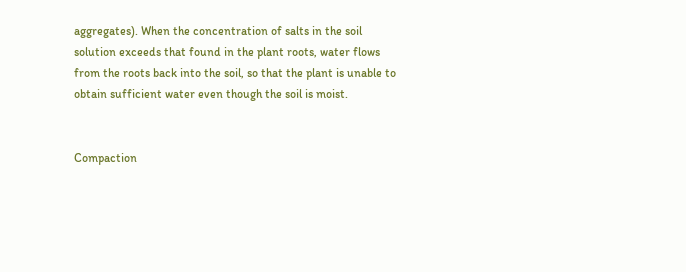aggregates). When the concentration of salts in the soil solution exceeds that found in the plant roots, water flows from the roots back into the soil, so that the plant is unable to obtain sufficient water even though the soil is moist.


Compaction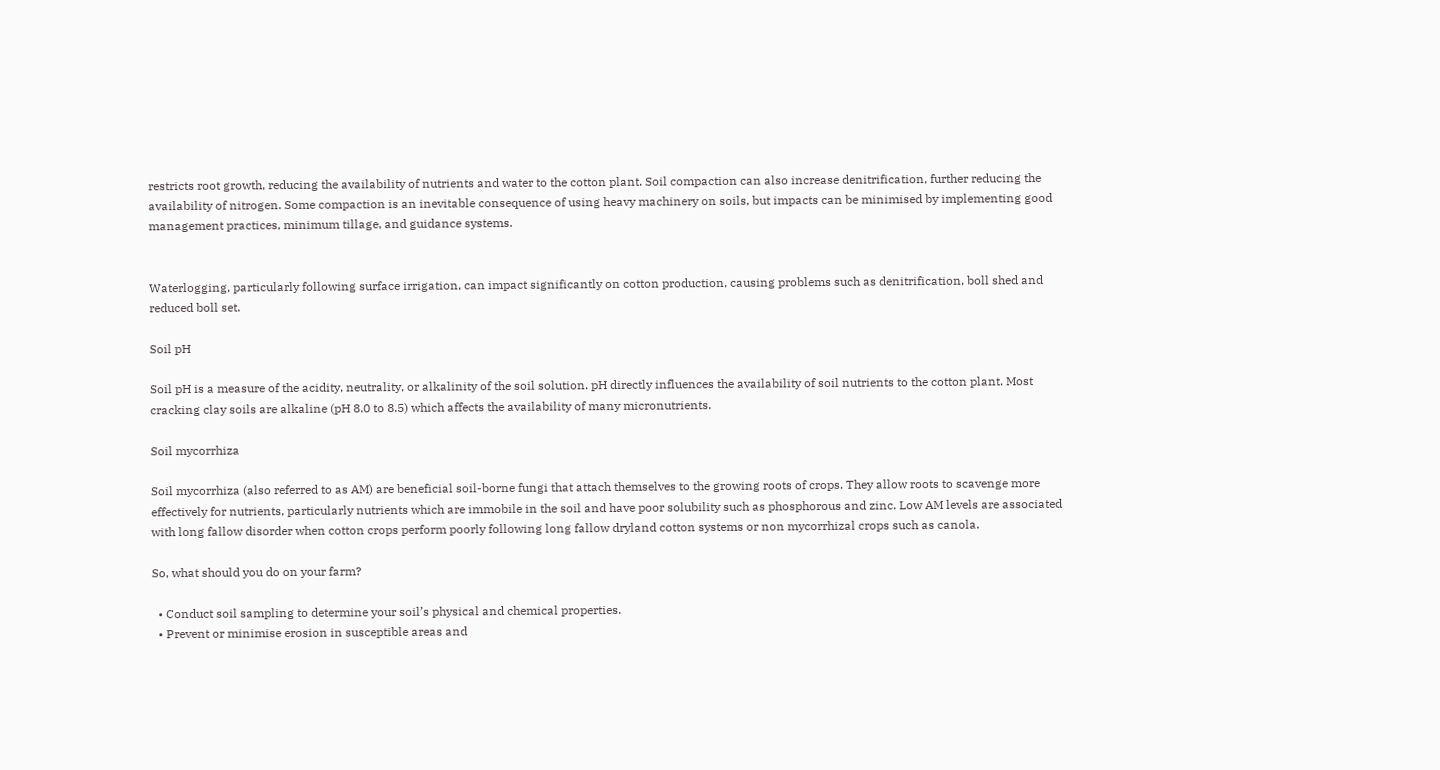restricts root growth, reducing the availability of nutrients and water to the cotton plant. Soil compaction can also increase denitrification, further reducing the availability of nitrogen. Some compaction is an inevitable consequence of using heavy machinery on soils, but impacts can be minimised by implementing good management practices, minimum tillage, and guidance systems.


Waterlogging, particularly following surface irrigation, can impact significantly on cotton production, causing problems such as denitrification, boll shed and reduced boll set.

Soil pH

Soil pH is a measure of the acidity, neutrality, or alkalinity of the soil solution. pH directly influences the availability of soil nutrients to the cotton plant. Most cracking clay soils are alkaline (pH 8.0 to 8.5) which affects the availability of many micronutrients.

Soil mycorrhiza

Soil mycorrhiza (also referred to as AM) are beneficial soil-borne fungi that attach themselves to the growing roots of crops. They allow roots to scavenge more effectively for nutrients, particularly nutrients which are immobile in the soil and have poor solubility such as phosphorous and zinc. Low AM levels are associated with long fallow disorder when cotton crops perform poorly following long fallow dryland cotton systems or non mycorrhizal crops such as canola.

So, what should you do on your farm?

  • Conduct soil sampling to determine your soil’s physical and chemical properties.
  • Prevent or minimise erosion in susceptible areas and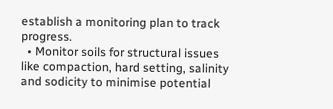establish a monitoring plan to track progress.
  • Monitor soils for structural issues like compaction, hard setting, salinity and sodicity to minimise potential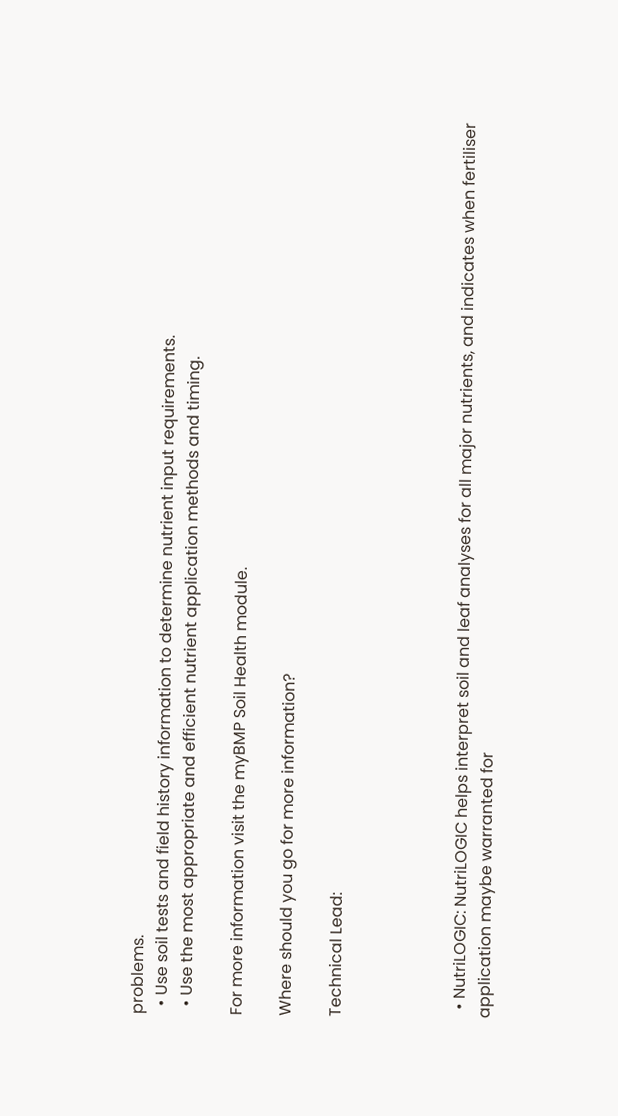problems.
  • Use soil tests and field history information to determine nutrient input requirements.
  • Use the most appropriate and efficient nutrient application methods and timing.

For more information visit the myBMP Soil Health module.

Where should you go for more information?

Technical Lead:




  • NutriLOGIC: NutriLOGIC helps interpret soil and leaf analyses for all major nutrients, and indicates when fertiliser application maybe warranted for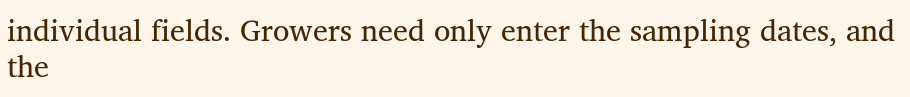individual fields. Growers need only enter the sampling dates, and the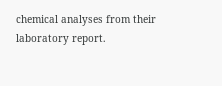chemical analyses from their laboratory report.